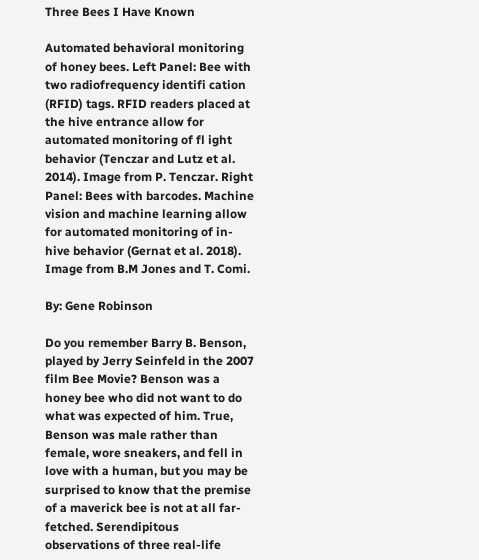Three Bees I Have Known

Automated behavioral monitoring of honey bees. Left Panel: Bee with two radiofrequency identifi cation (RFID) tags. RFID readers placed at the hive entrance allow for automated monitoring of fl ight behavior (Tenczar and Lutz et al. 2014). Image from P. Tenczar. Right Panel: Bees with barcodes. Machine vision and machine learning allow for automated monitoring of in-hive behavior (Gernat et al. 2018). Image from B.M Jones and T. Comi.

By: Gene Robinson

Do you remember Barry B. Benson, played by Jerry Seinfeld in the 2007 film Bee Movie? Benson was a honey bee who did not want to do what was expected of him. True, Benson was male rather than female, wore sneakers, and fell in love with a human, but you may be surprised to know that the premise of a maverick bee is not at all far-fetched. Serendipitous observations of three real-life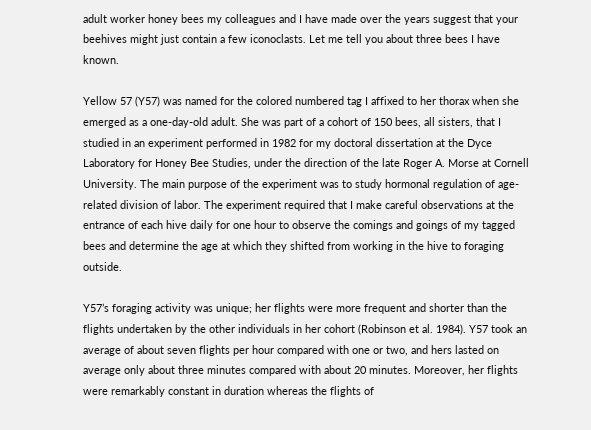adult worker honey bees my colleagues and I have made over the years suggest that your beehives might just contain a few iconoclasts. Let me tell you about three bees I have known.

Yellow 57 (Y57) was named for the colored numbered tag I affixed to her thorax when she emerged as a one-day-old adult. She was part of a cohort of 150 bees, all sisters, that I studied in an experiment performed in 1982 for my doctoral dissertation at the Dyce Laboratory for Honey Bee Studies, under the direction of the late Roger A. Morse at Cornell University. The main purpose of the experiment was to study hormonal regulation of age-related division of labor. The experiment required that I make careful observations at the entrance of each hive daily for one hour to observe the comings and goings of my tagged bees and determine the age at which they shifted from working in the hive to foraging outside.

Y57’s foraging activity was unique; her flights were more frequent and shorter than the flights undertaken by the other individuals in her cohort (Robinson et al. 1984). Y57 took an average of about seven flights per hour compared with one or two, and hers lasted on average only about three minutes compared with about 20 minutes. Moreover, her flights were remarkably constant in duration whereas the flights of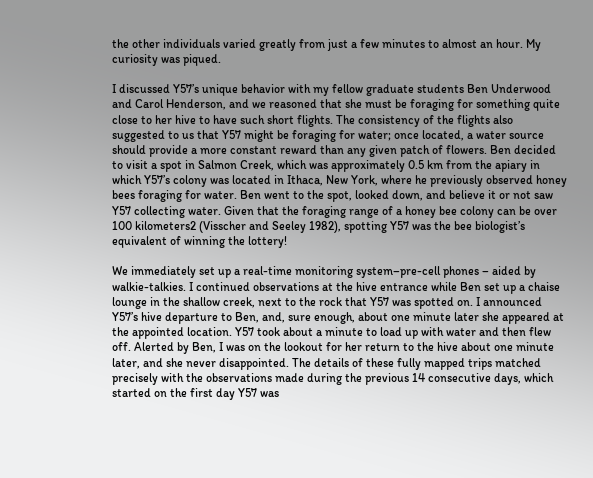the other individuals varied greatly from just a few minutes to almost an hour. My curiosity was piqued.

I discussed Y57’s unique behavior with my fellow graduate students Ben Underwood and Carol Henderson, and we reasoned that she must be foraging for something quite close to her hive to have such short flights. The consistency of the flights also suggested to us that Y57 might be foraging for water; once located, a water source should provide a more constant reward than any given patch of flowers. Ben decided to visit a spot in Salmon Creek, which was approximately 0.5 km from the apiary in which Y57’s colony was located in Ithaca, New York, where he previously observed honey bees foraging for water. Ben went to the spot, looked down, and believe it or not saw Y57 collecting water. Given that the foraging range of a honey bee colony can be over 100 kilometers2 (Visscher and Seeley 1982), spotting Y57 was the bee biologist’s equivalent of winning the lottery!

We immediately set up a real-time monitoring system–pre-cell phones – aided by walkie-talkies. I continued observations at the hive entrance while Ben set up a chaise lounge in the shallow creek, next to the rock that Y57 was spotted on. I announced Y57’s hive departure to Ben, and, sure enough, about one minute later she appeared at the appointed location. Y57 took about a minute to load up with water and then flew off. Alerted by Ben, I was on the lookout for her return to the hive about one minute later, and she never disappointed. The details of these fully mapped trips matched precisely with the observations made during the previous 14 consecutive days, which started on the first day Y57 was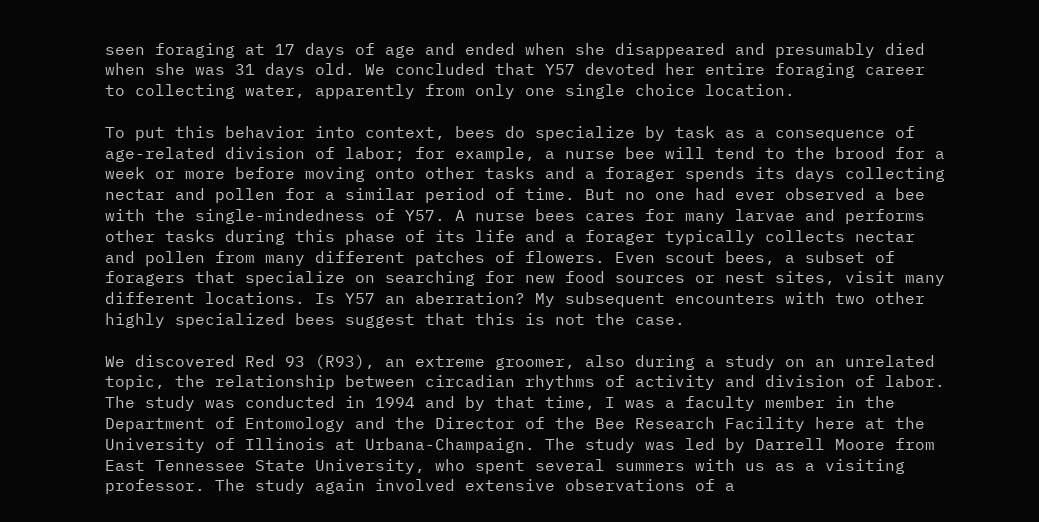seen foraging at 17 days of age and ended when she disappeared and presumably died when she was 31 days old. We concluded that Y57 devoted her entire foraging career to collecting water, apparently from only one single choice location.

To put this behavior into context, bees do specialize by task as a consequence of age-related division of labor; for example, a nurse bee will tend to the brood for a week or more before moving onto other tasks and a forager spends its days collecting nectar and pollen for a similar period of time. But no one had ever observed a bee with the single-mindedness of Y57. A nurse bees cares for many larvae and performs other tasks during this phase of its life and a forager typically collects nectar and pollen from many different patches of flowers. Even scout bees, a subset of foragers that specialize on searching for new food sources or nest sites, visit many different locations. Is Y57 an aberration? My subsequent encounters with two other highly specialized bees suggest that this is not the case.

We discovered Red 93 (R93), an extreme groomer, also during a study on an unrelated topic, the relationship between circadian rhythms of activity and division of labor. The study was conducted in 1994 and by that time, I was a faculty member in the Department of Entomology and the Director of the Bee Research Facility here at the University of Illinois at Urbana-Champaign. The study was led by Darrell Moore from East Tennessee State University, who spent several summers with us as a visiting professor. The study again involved extensive observations of a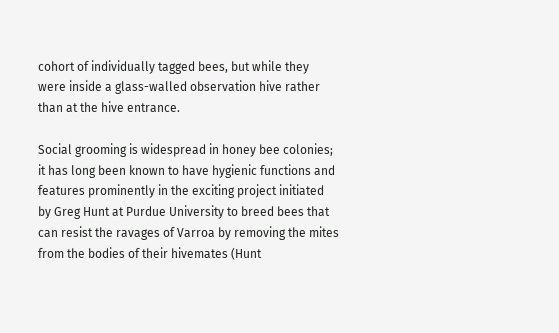cohort of individually tagged bees, but while they were inside a glass-walled observation hive rather than at the hive entrance.

Social grooming is widespread in honey bee colonies; it has long been known to have hygienic functions and features prominently in the exciting project initiated by Greg Hunt at Purdue University to breed bees that can resist the ravages of Varroa by removing the mites from the bodies of their hivemates (Hunt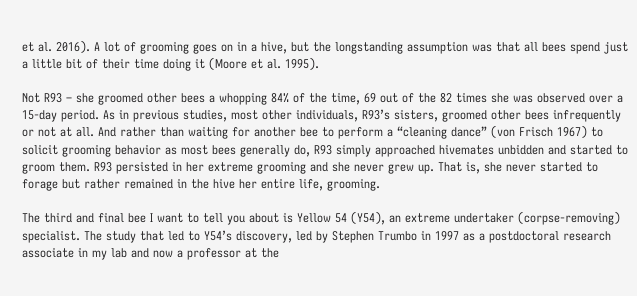et al. 2016). A lot of grooming goes on in a hive, but the longstanding assumption was that all bees spend just a little bit of their time doing it (Moore et al. 1995).

Not R93 – she groomed other bees a whopping 84% of the time, 69 out of the 82 times she was observed over a 15-day period. As in previous studies, most other individuals, R93’s sisters, groomed other bees infrequently or not at all. And rather than waiting for another bee to perform a “cleaning dance” (von Frisch 1967) to solicit grooming behavior as most bees generally do, R93 simply approached hivemates unbidden and started to groom them. R93 persisted in her extreme grooming and she never grew up. That is, she never started to forage but rather remained in the hive her entire life, grooming.

The third and final bee I want to tell you about is Yellow 54 (Y54), an extreme undertaker (corpse-removing) specialist. The study that led to Y54’s discovery, led by Stephen Trumbo in 1997 as a postdoctoral research associate in my lab and now a professor at the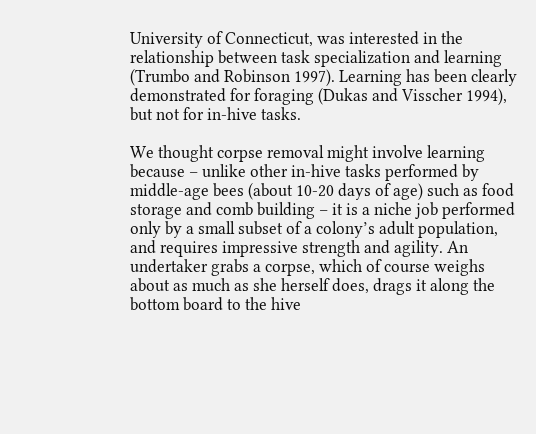University of Connecticut, was interested in the relationship between task specialization and learning (Trumbo and Robinson 1997). Learning has been clearly demonstrated for foraging (Dukas and Visscher 1994), but not for in-hive tasks.

We thought corpse removal might involve learning because – unlike other in-hive tasks performed by middle-age bees (about 10-20 days of age) such as food storage and comb building – it is a niche job performed only by a small subset of a colony’s adult population, and requires impressive strength and agility. An undertaker grabs a corpse, which of course weighs about as much as she herself does, drags it along the bottom board to the hive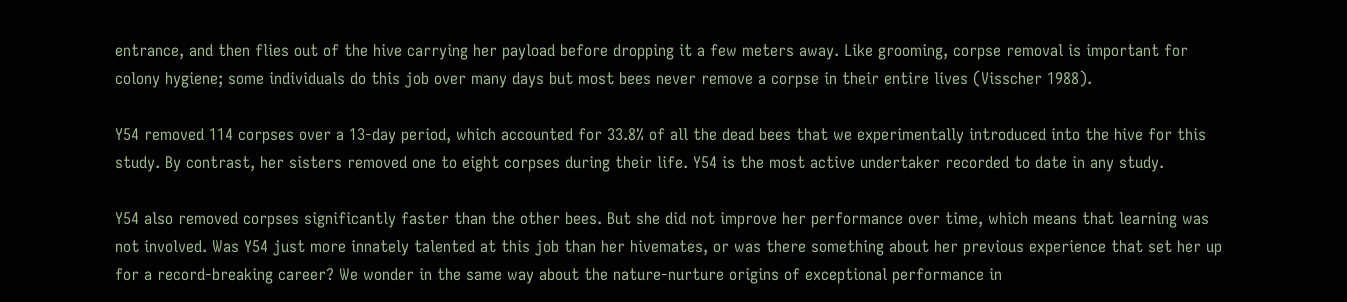entrance, and then flies out of the hive carrying her payload before dropping it a few meters away. Like grooming, corpse removal is important for colony hygiene; some individuals do this job over many days but most bees never remove a corpse in their entire lives (Visscher 1988).

Y54 removed 114 corpses over a 13-day period, which accounted for 33.8% of all the dead bees that we experimentally introduced into the hive for this study. By contrast, her sisters removed one to eight corpses during their life. Y54 is the most active undertaker recorded to date in any study.

Y54 also removed corpses significantly faster than the other bees. But she did not improve her performance over time, which means that learning was not involved. Was Y54 just more innately talented at this job than her hivemates, or was there something about her previous experience that set her up for a record-breaking career? We wonder in the same way about the nature-nurture origins of exceptional performance in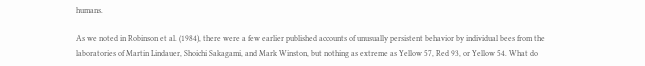humans.

As we noted in Robinson et al. (1984), there were a few earlier published accounts of unusually persistent behavior by individual bees from the laboratories of Martin Lindauer, Shoichi Sakagami, and Mark Winston, but nothing as extreme as Yellow 57, Red 93, or Yellow 54. What do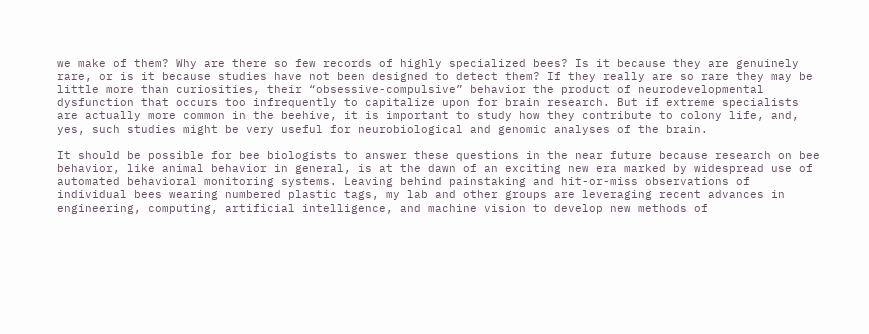we make of them? Why are there so few records of highly specialized bees? Is it because they are genuinely rare, or is it because studies have not been designed to detect them? If they really are so rare they may be little more than curiosities, their “obsessive-compulsive” behavior the product of neurodevelopmental dysfunction that occurs too infrequently to capitalize upon for brain research. But if extreme specialists are actually more common in the beehive, it is important to study how they contribute to colony life, and, yes, such studies might be very useful for neurobiological and genomic analyses of the brain.

It should be possible for bee biologists to answer these questions in the near future because research on bee behavior, like animal behavior in general, is at the dawn of an exciting new era marked by widespread use of automated behavioral monitoring systems. Leaving behind painstaking and hit-or-miss observations of individual bees wearing numbered plastic tags, my lab and other groups are leveraging recent advances in engineering, computing, artificial intelligence, and machine vision to develop new methods of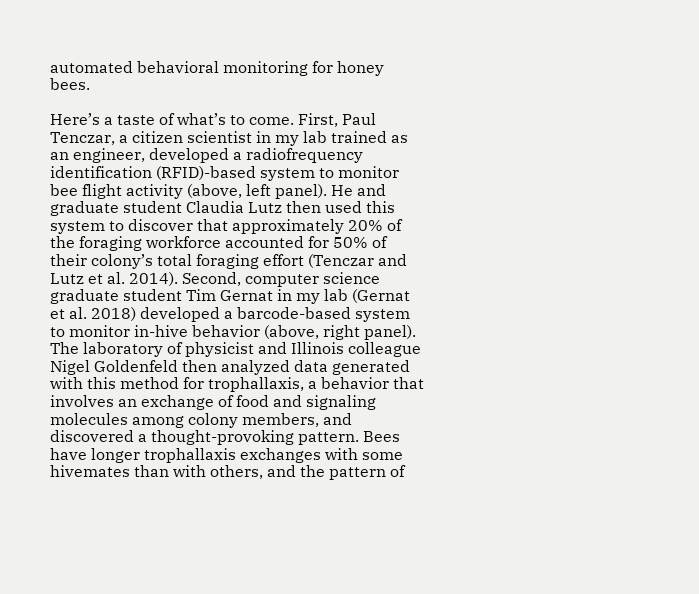automated behavioral monitoring for honey bees.

Here’s a taste of what’s to come. First, Paul Tenczar, a citizen scientist in my lab trained as an engineer, developed a radiofrequency identification (RFID)-based system to monitor bee flight activity (above, left panel). He and graduate student Claudia Lutz then used this system to discover that approximately 20% of the foraging workforce accounted for 50% of their colony’s total foraging effort (Tenczar and Lutz et al. 2014). Second, computer science graduate student Tim Gernat in my lab (Gernat et al. 2018) developed a barcode-based system to monitor in-hive behavior (above, right panel). The laboratory of physicist and Illinois colleague Nigel Goldenfeld then analyzed data generated with this method for trophallaxis, a behavior that involves an exchange of food and signaling molecules among colony members, and discovered a thought-provoking pattern. Bees have longer trophallaxis exchanges with some hivemates than with others, and the pattern of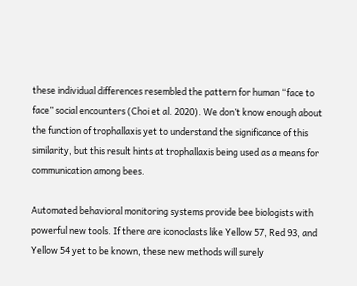these individual differences resembled the pattern for human “face to face” social encounters (Choi et al. 2020). We don’t know enough about the function of trophallaxis yet to understand the significance of this similarity, but this result hints at trophallaxis being used as a means for communication among bees.

Automated behavioral monitoring systems provide bee biologists with powerful new tools. If there are iconoclasts like Yellow 57, Red 93, and Yellow 54 yet to be known, these new methods will surely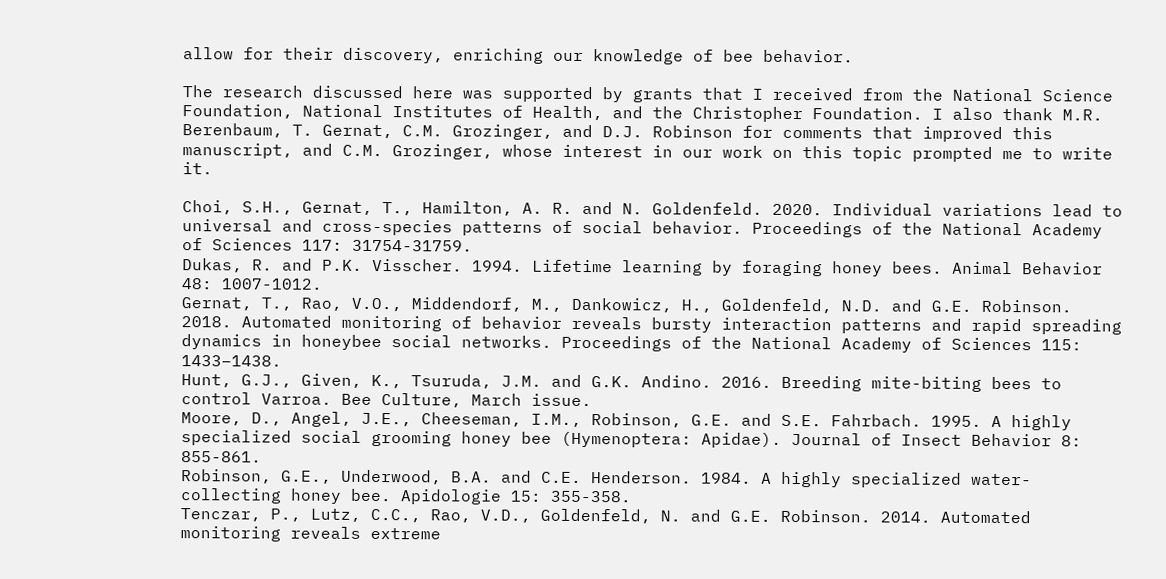allow for their discovery, enriching our knowledge of bee behavior.

The research discussed here was supported by grants that I received from the National Science Foundation, National Institutes of Health, and the Christopher Foundation. I also thank M.R. Berenbaum, T. Gernat, C.M. Grozinger, and D.J. Robinson for comments that improved this manuscript, and C.M. Grozinger, whose interest in our work on this topic prompted me to write it.

Choi, S.H., Gernat, T., Hamilton, A. R. and N. Goldenfeld. 2020. Individual variations lead to universal and cross-species patterns of social behavior. Proceedings of the National Academy of Sciences 117: 31754-31759.
Dukas, R. and P.K. Visscher. 1994. Lifetime learning by foraging honey bees. Animal Behavior 48: 1007-1012.
Gernat, T., Rao, V.O., Middendorf, M., Dankowicz, H., Goldenfeld, N.D. and G.E. Robinson. 2018. Automated monitoring of behavior reveals bursty interaction patterns and rapid spreading dynamics in honeybee social networks. Proceedings of the National Academy of Sciences 115: 1433–1438.
Hunt, G.J., Given, K., Tsuruda, J.M. and G.K. Andino. 2016. Breeding mite-biting bees to control Varroa. Bee Culture, March issue.
Moore, D., Angel, J.E., Cheeseman, I.M., Robinson, G.E. and S.E. Fahrbach. 1995. A highly specialized social grooming honey bee (Hymenoptera: Apidae). Journal of Insect Behavior 8: 855-861.
Robinson, G.E., Underwood, B.A. and C.E. Henderson. 1984. A highly specialized water-collecting honey bee. Apidologie 15: 355-358.
Tenczar, P., Lutz, C.C., Rao, V.D., Goldenfeld, N. and G.E. Robinson. 2014. Automated monitoring reveals extreme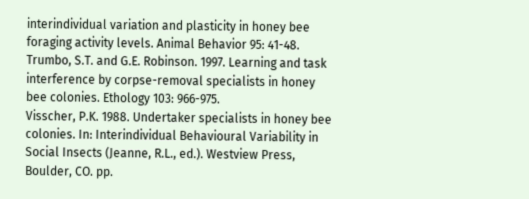interindividual variation and plasticity in honey bee foraging activity levels. Animal Behavior 95: 41-48.
Trumbo, S.T. and G.E. Robinson. 1997. Learning and task interference by corpse-removal specialists in honey bee colonies. Ethology 103: 966-975.
Visscher, P.K. 1988. Undertaker specialists in honey bee colonies. In: Interindividual Behavioural Variability in Social Insects (Jeanne, R.L., ed.). Westview Press, Boulder, CO. pp.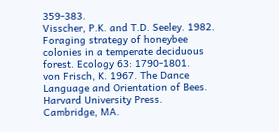359-383.
Visscher, P.K. and T.D. Seeley. 1982. Foraging strategy of honeybee colonies in a temperate deciduous forest. Ecology 63: 1790-1801.
von Frisch, K. 1967. The Dance Language and Orientation of Bees. Harvard University Press. Cambridge, MA.